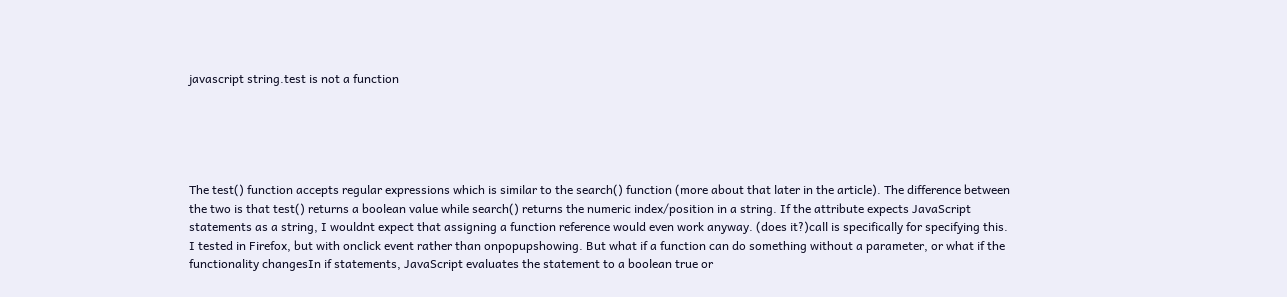javascript string.test is not a function





The test() function accepts regular expressions which is similar to the search() function (more about that later in the article). The difference between the two is that test() returns a boolean value while search() returns the numeric index/position in a string. If the attribute expects JavaScript statements as a string, I wouldnt expect that assigning a function reference would even work anyway. (does it?)call is specifically for specifying this. I tested in Firefox, but with onclick event rather than onpopupshowing. But what if a function can do something without a parameter, or what if the functionality changesIn if statements, JavaScript evaluates the statement to a boolean true or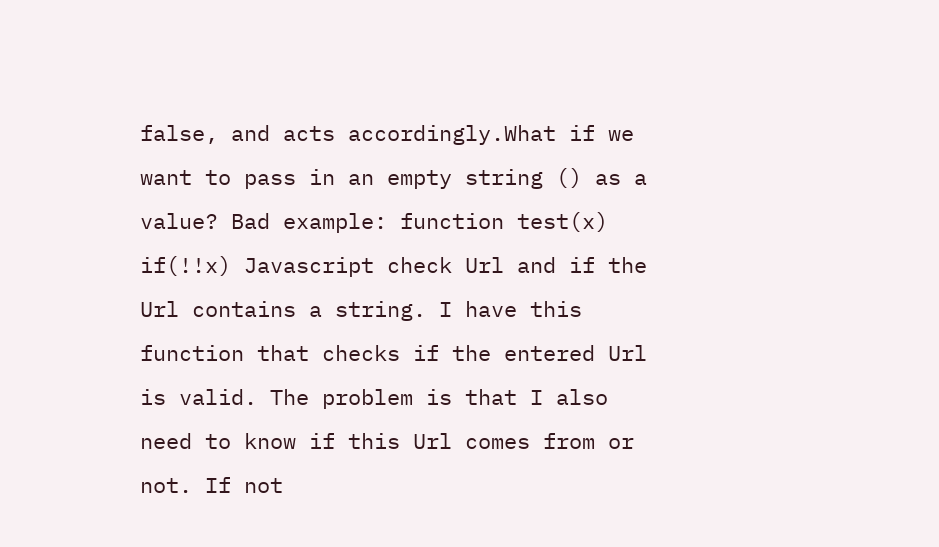false, and acts accordingly.What if we want to pass in an empty string () as a value? Bad example: function test(x) if(!!x) Javascript check Url and if the Url contains a string. I have this function that checks if the entered Url is valid. The problem is that I also need to know if this Url comes from or not. If not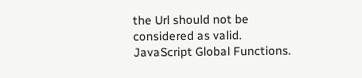the Url should not be considered as valid. JavaScript Global Functions.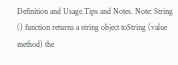Definition and Usage.Tips and Notes. Note: String () function returns a string object toString (value method) the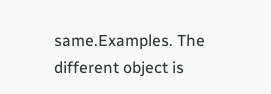same.Examples. The different object is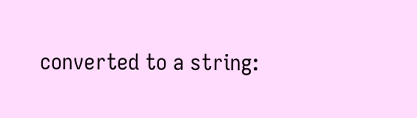converted to a string: